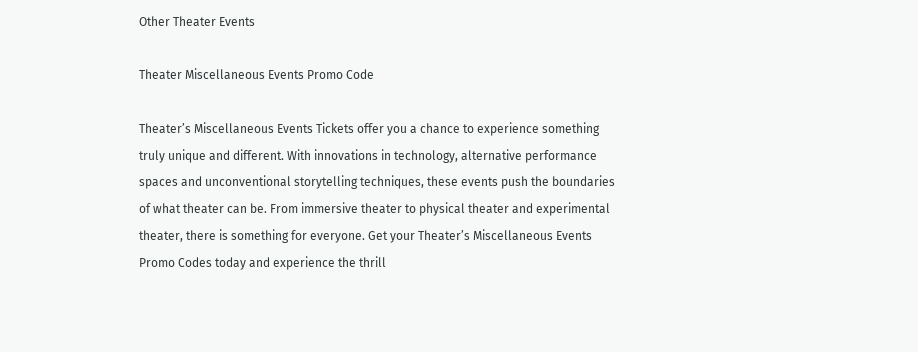Other Theater Events

Theater Miscellaneous Events Promo Code

Theater’s Miscellaneous Events Tickets offer you a chance to experience something truly unique and different. With innovations in technology, alternative performance spaces and unconventional storytelling techniques, these events push the boundaries of what theater can be. From immersive theater to physical theater and experimental theater, there is something for everyone. Get your Theater’s Miscellaneous Events Promo Codes today and experience the thrill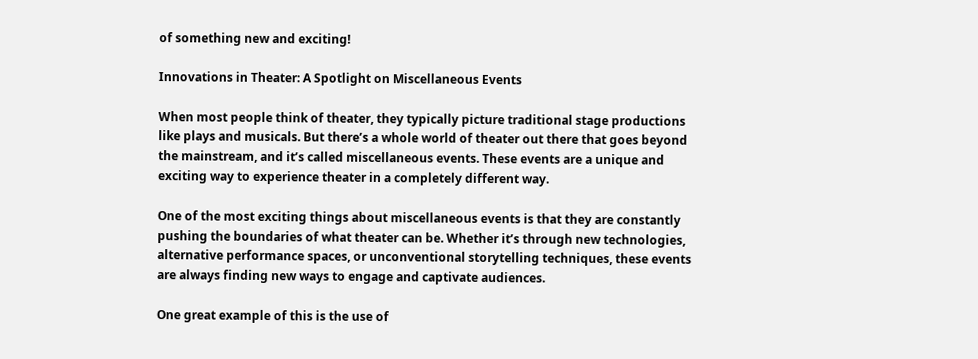of something new and exciting!

Innovations in Theater: A Spotlight on Miscellaneous Events

When most people think of theater, they typically picture traditional stage productions like plays and musicals. But there’s a whole world of theater out there that goes beyond the mainstream, and it’s called miscellaneous events. These events are a unique and exciting way to experience theater in a completely different way.

One of the most exciting things about miscellaneous events is that they are constantly pushing the boundaries of what theater can be. Whether it’s through new technologies, alternative performance spaces, or unconventional storytelling techniques, these events are always finding new ways to engage and captivate audiences.

One great example of this is the use of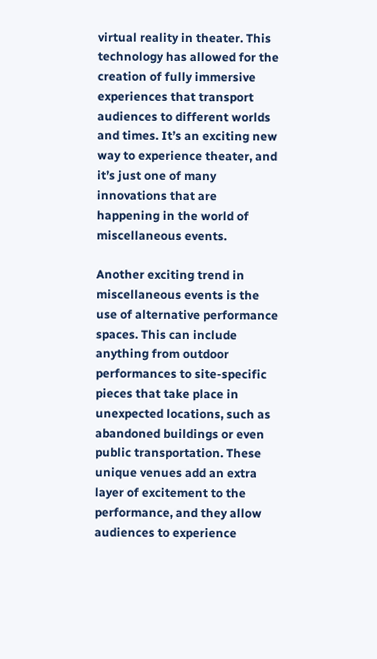virtual reality in theater. This technology has allowed for the creation of fully immersive experiences that transport audiences to different worlds and times. It’s an exciting new way to experience theater, and it’s just one of many innovations that are happening in the world of miscellaneous events.

Another exciting trend in miscellaneous events is the use of alternative performance spaces. This can include anything from outdoor performances to site-specific pieces that take place in unexpected locations, such as abandoned buildings or even public transportation. These unique venues add an extra layer of excitement to the performance, and they allow audiences to experience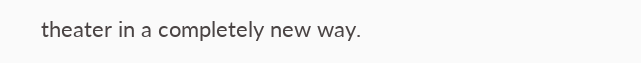theater in a completely new way.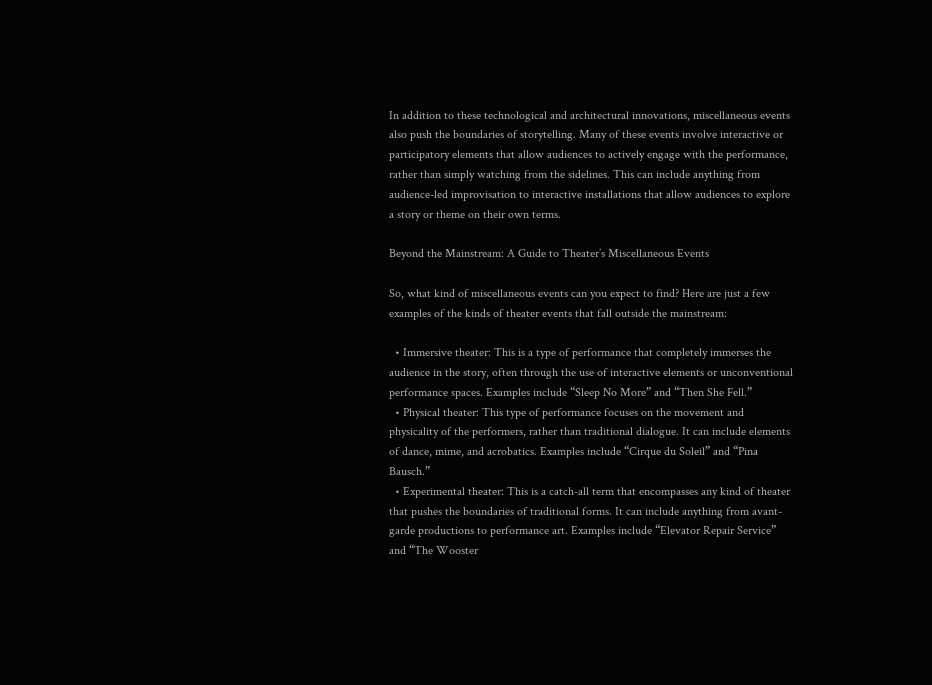In addition to these technological and architectural innovations, miscellaneous events also push the boundaries of storytelling. Many of these events involve interactive or participatory elements that allow audiences to actively engage with the performance, rather than simply watching from the sidelines. This can include anything from audience-led improvisation to interactive installations that allow audiences to explore a story or theme on their own terms.

Beyond the Mainstream: A Guide to Theater’s Miscellaneous Events

So, what kind of miscellaneous events can you expect to find? Here are just a few examples of the kinds of theater events that fall outside the mainstream:

  • Immersive theater: This is a type of performance that completely immerses the audience in the story, often through the use of interactive elements or unconventional performance spaces. Examples include “Sleep No More” and “Then She Fell.”
  • Physical theater: This type of performance focuses on the movement and physicality of the performers, rather than traditional dialogue. It can include elements of dance, mime, and acrobatics. Examples include “Cirque du Soleil” and “Pina Bausch.”
  • Experimental theater: This is a catch-all term that encompasses any kind of theater that pushes the boundaries of traditional forms. It can include anything from avant-garde productions to performance art. Examples include “Elevator Repair Service” and “The Wooster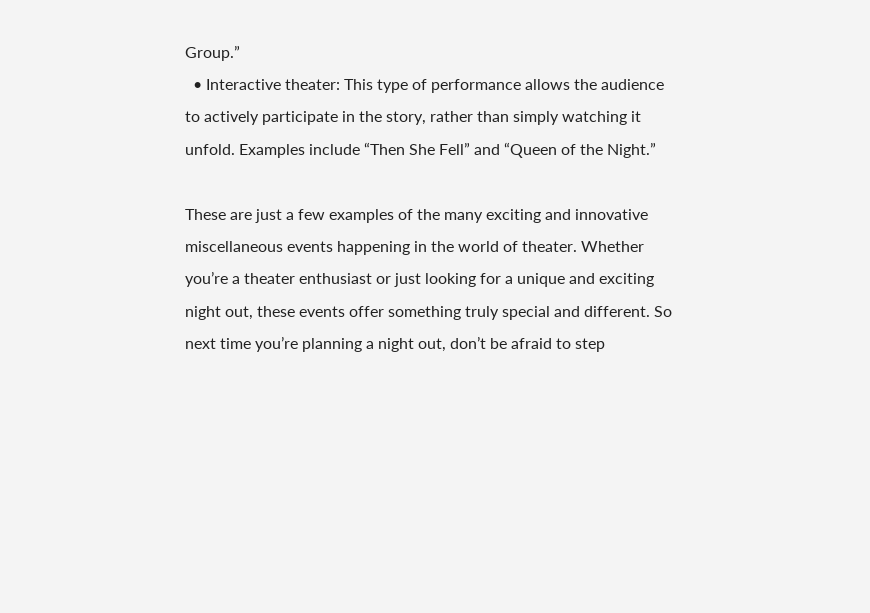Group.”
  • Interactive theater: This type of performance allows the audience to actively participate in the story, rather than simply watching it unfold. Examples include “Then She Fell” and “Queen of the Night.”

These are just a few examples of the many exciting and innovative miscellaneous events happening in the world of theater. Whether you’re a theater enthusiast or just looking for a unique and exciting night out, these events offer something truly special and different. So next time you’re planning a night out, don’t be afraid to step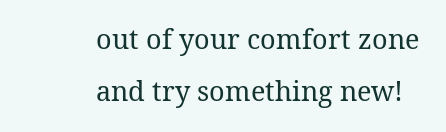out of your comfort zone and try something new!